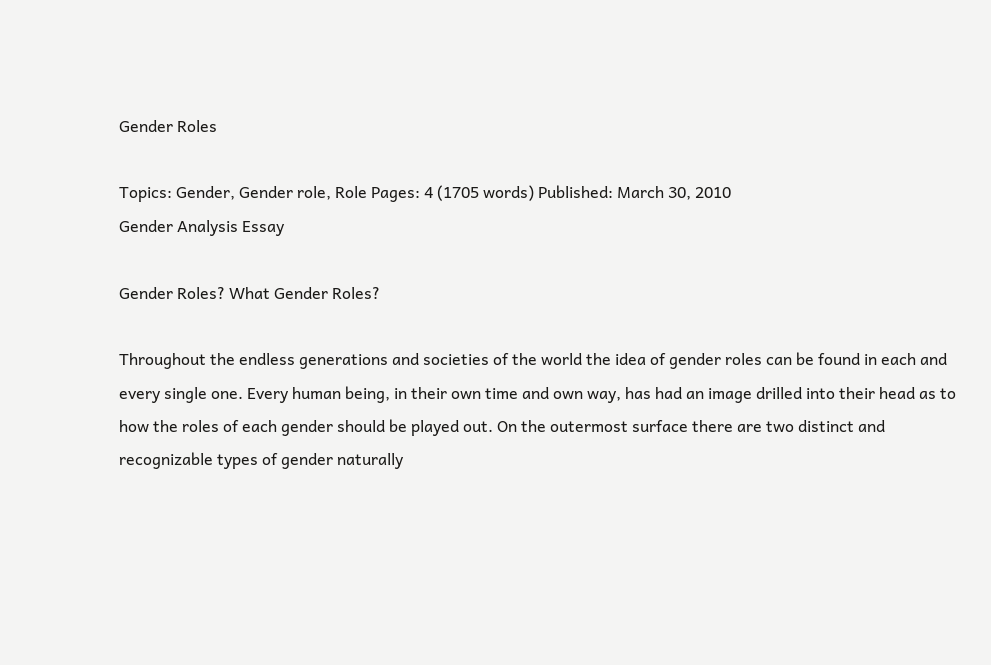Gender Roles

Topics: Gender, Gender role, Role Pages: 4 (1705 words) Published: March 30, 2010
Gender Analysis Essay

Gender Roles? What Gender Roles?

Throughout the endless generations and societies of the world the idea of gender roles can be found in each and every single one. Every human being, in their own time and own way, has had an image drilled into their head as to how the roles of each gender should be played out. On the outermost surface there are two distinct and recognizable types of gender naturally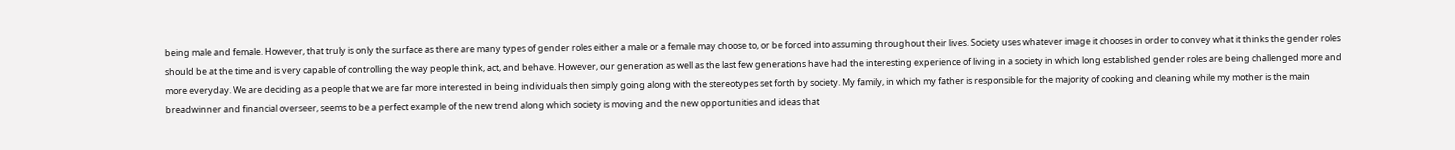being male and female. However, that truly is only the surface as there are many types of gender roles either a male or a female may choose to, or be forced into assuming throughout their lives. Society uses whatever image it chooses in order to convey what it thinks the gender roles should be at the time and is very capable of controlling the way people think, act, and behave. However, our generation as well as the last few generations have had the interesting experience of living in a society in which long established gender roles are being challenged more and more everyday. We are deciding as a people that we are far more interested in being individuals then simply going along with the stereotypes set forth by society. My family, in which my father is responsible for the majority of cooking and cleaning while my mother is the main breadwinner and financial overseer, seems to be a perfect example of the new trend along which society is moving and the new opportunities and ideas that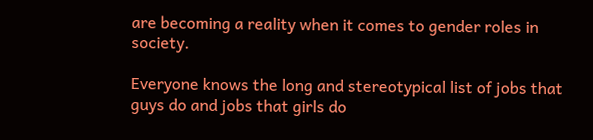are becoming a reality when it comes to gender roles in society.

Everyone knows the long and stereotypical list of jobs that guys do and jobs that girls do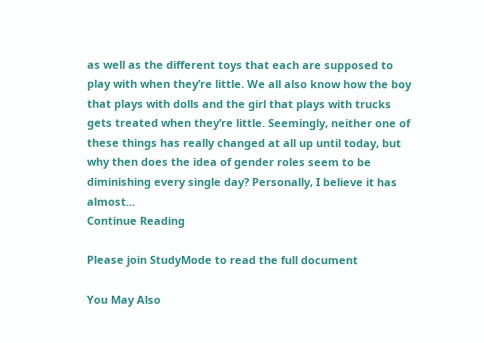as well as the different toys that each are supposed to play with when they’re little. We all also know how the boy that plays with dolls and the girl that plays with trucks gets treated when they’re little. Seemingly, neither one of these things has really changed at all up until today, but why then does the idea of gender roles seem to be diminishing every single day? Personally, I believe it has almost...
Continue Reading

Please join StudyMode to read the full document

You May Also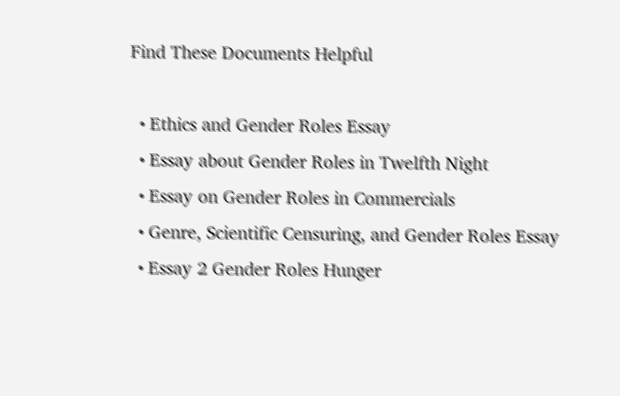Find These Documents Helpful

  • Ethics and Gender Roles Essay
  • Essay about Gender Roles in Twelfth Night
  • Essay on Gender Roles in Commercials
  • Genre, Scientific Censuring, and Gender Roles Essay
  • Essay 2 Gender Roles Hunger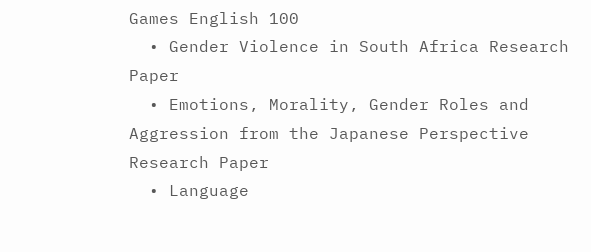Games English 100
  • Gender Violence in South Africa Research Paper
  • Emotions, Morality, Gender Roles and Aggression from the Japanese Perspective Research Paper
  • Language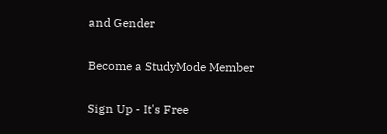and Gender

Become a StudyMode Member

Sign Up - It's Free